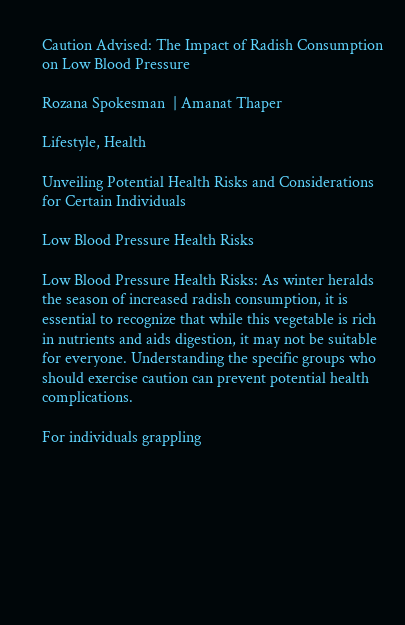Caution Advised: The Impact of Radish Consumption on Low Blood Pressure

Rozana Spokesman  | Amanat Thaper

Lifestyle, Health

Unveiling Potential Health Risks and Considerations for Certain Individuals

Low Blood Pressure Health Risks

Low Blood Pressure Health Risks: As winter heralds the season of increased radish consumption, it is essential to recognize that while this vegetable is rich in nutrients and aids digestion, it may not be suitable for everyone. Understanding the specific groups who should exercise caution can prevent potential health complications.

For individuals grappling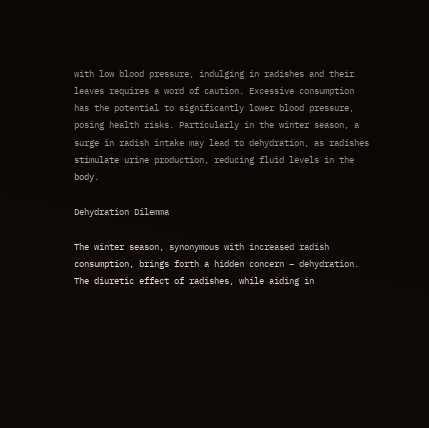with low blood pressure, indulging in radishes and their leaves requires a word of caution. Excessive consumption has the potential to significantly lower blood pressure, posing health risks. Particularly in the winter season, a surge in radish intake may lead to dehydration, as radishes stimulate urine production, reducing fluid levels in the body.

Dehydration Dilemma

The winter season, synonymous with increased radish consumption, brings forth a hidden concern – dehydration. The diuretic effect of radishes, while aiding in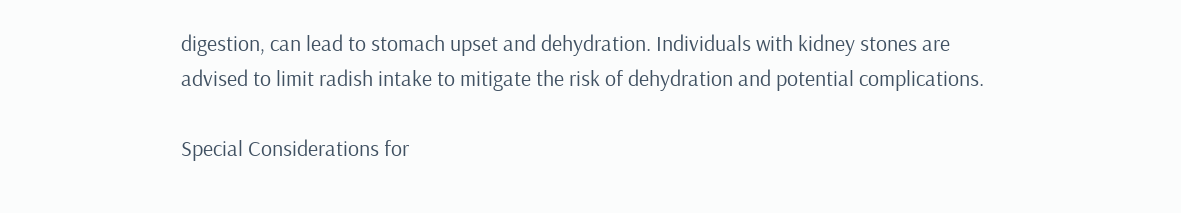digestion, can lead to stomach upset and dehydration. Individuals with kidney stones are advised to limit radish intake to mitigate the risk of dehydration and potential complications.

Special Considerations for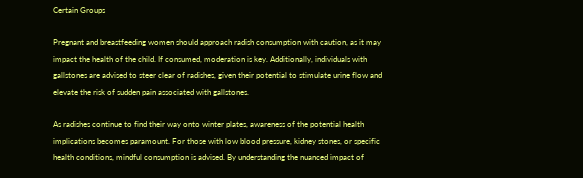Certain Groups

Pregnant and breastfeeding women should approach radish consumption with caution, as it may impact the health of the child. If consumed, moderation is key. Additionally, individuals with gallstones are advised to steer clear of radishes, given their potential to stimulate urine flow and elevate the risk of sudden pain associated with gallstones.

As radishes continue to find their way onto winter plates, awareness of the potential health implications becomes paramount. For those with low blood pressure, kidney stones, or specific health conditions, mindful consumption is advised. By understanding the nuanced impact of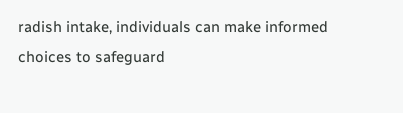radish intake, individuals can make informed choices to safeguard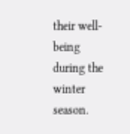their well-being during the winter season.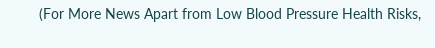(For More News Apart from Low Blood Pressure Health Risks,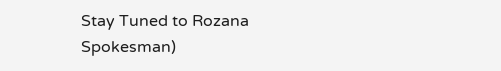Stay Tuned to Rozana Spokesman)